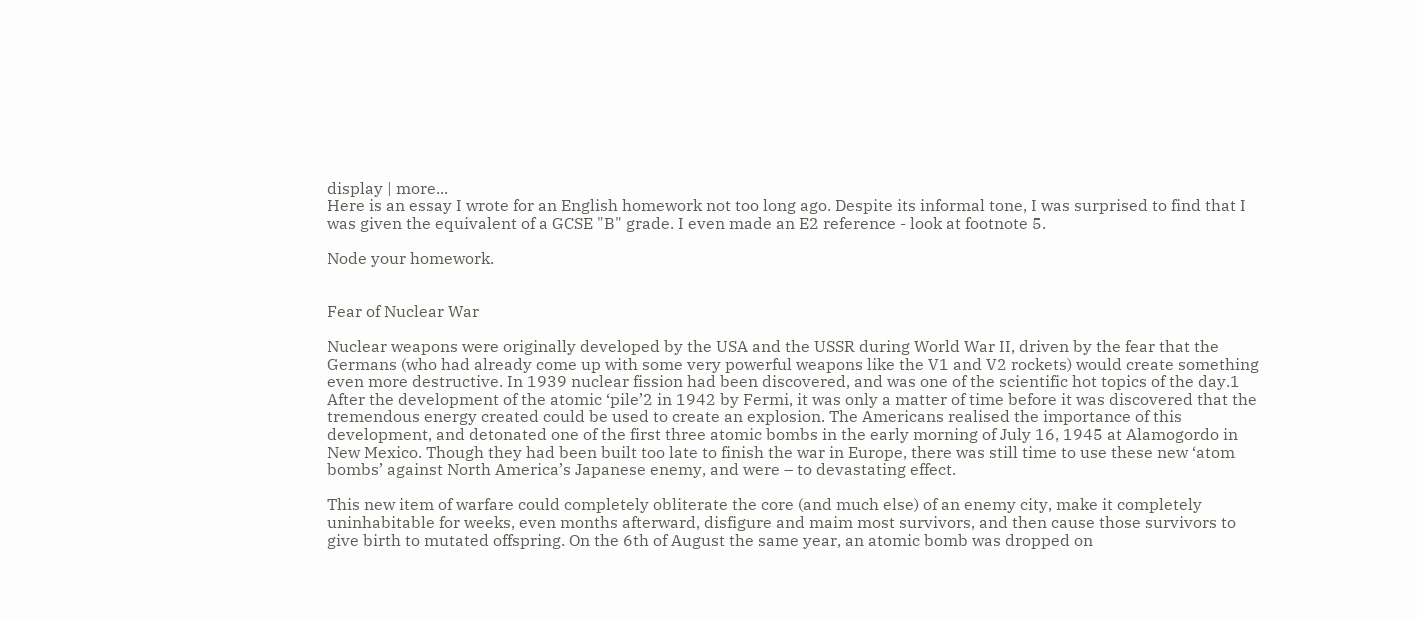display | more...
Here is an essay I wrote for an English homework not too long ago. Despite its informal tone, I was surprised to find that I was given the equivalent of a GCSE "B" grade. I even made an E2 reference - look at footnote 5.

Node your homework.


Fear of Nuclear War

Nuclear weapons were originally developed by the USA and the USSR during World War II, driven by the fear that the Germans (who had already come up with some very powerful weapons like the V1 and V2 rockets) would create something even more destructive. In 1939 nuclear fission had been discovered, and was one of the scientific hot topics of the day.1 After the development of the atomic ‘pile’2 in 1942 by Fermi, it was only a matter of time before it was discovered that the tremendous energy created could be used to create an explosion. The Americans realised the importance of this development, and detonated one of the first three atomic bombs in the early morning of July 16, 1945 at Alamogordo in New Mexico. Though they had been built too late to finish the war in Europe, there was still time to use these new ‘atom bombs’ against North America’s Japanese enemy, and were – to devastating effect.

This new item of warfare could completely obliterate the core (and much else) of an enemy city, make it completely uninhabitable for weeks, even months afterward, disfigure and maim most survivors, and then cause those survivors to give birth to mutated offspring. On the 6th of August the same year, an atomic bomb was dropped on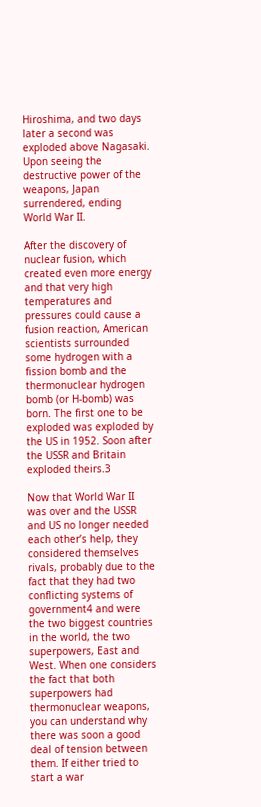Hiroshima, and two days later a second was exploded above Nagasaki. Upon seeing the destructive power of the weapons, Japan surrendered, ending World War II.

After the discovery of nuclear fusion, which created even more energy and that very high temperatures and pressures could cause a fusion reaction, American scientists surrounded some hydrogen with a fission bomb and the thermonuclear hydrogen bomb (or H-bomb) was born. The first one to be exploded was exploded by the US in 1952. Soon after the USSR and Britain exploded theirs.3

Now that World War II was over and the USSR and US no longer needed each other’s help, they considered themselves rivals, probably due to the fact that they had two conflicting systems of government4 and were the two biggest countries in the world, the two superpowers, East and West. When one considers the fact that both superpowers had thermonuclear weapons, you can understand why there was soon a good deal of tension between them. If either tried to start a war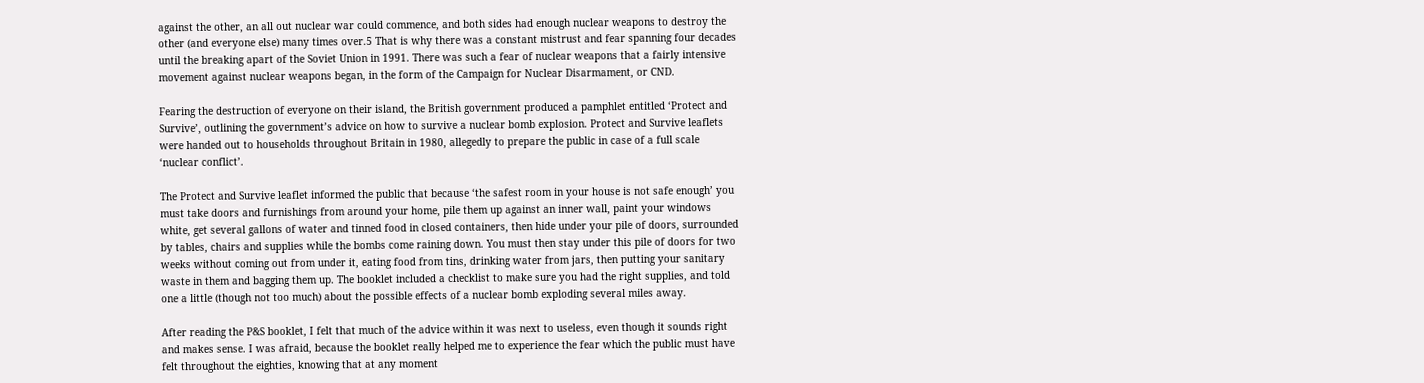against the other, an all out nuclear war could commence, and both sides had enough nuclear weapons to destroy the other (and everyone else) many times over.5 That is why there was a constant mistrust and fear spanning four decades until the breaking apart of the Soviet Union in 1991. There was such a fear of nuclear weapons that a fairly intensive movement against nuclear weapons began, in the form of the Campaign for Nuclear Disarmament, or CND.

Fearing the destruction of everyone on their island, the British government produced a pamphlet entitled ‘Protect and Survive’, outlining the government’s advice on how to survive a nuclear bomb explosion. Protect and Survive leaflets were handed out to households throughout Britain in 1980, allegedly to prepare the public in case of a full scale ‘nuclear conflict’.

The Protect and Survive leaflet informed the public that because ‘the safest room in your house is not safe enough’ you must take doors and furnishings from around your home, pile them up against an inner wall, paint your windows white, get several gallons of water and tinned food in closed containers, then hide under your pile of doors, surrounded by tables, chairs and supplies while the bombs come raining down. You must then stay under this pile of doors for two weeks without coming out from under it, eating food from tins, drinking water from jars, then putting your sanitary waste in them and bagging them up. The booklet included a checklist to make sure you had the right supplies, and told one a little (though not too much) about the possible effects of a nuclear bomb exploding several miles away.

After reading the P&S booklet, I felt that much of the advice within it was next to useless, even though it sounds right and makes sense. I was afraid, because the booklet really helped me to experience the fear which the public must have felt throughout the eighties, knowing that at any moment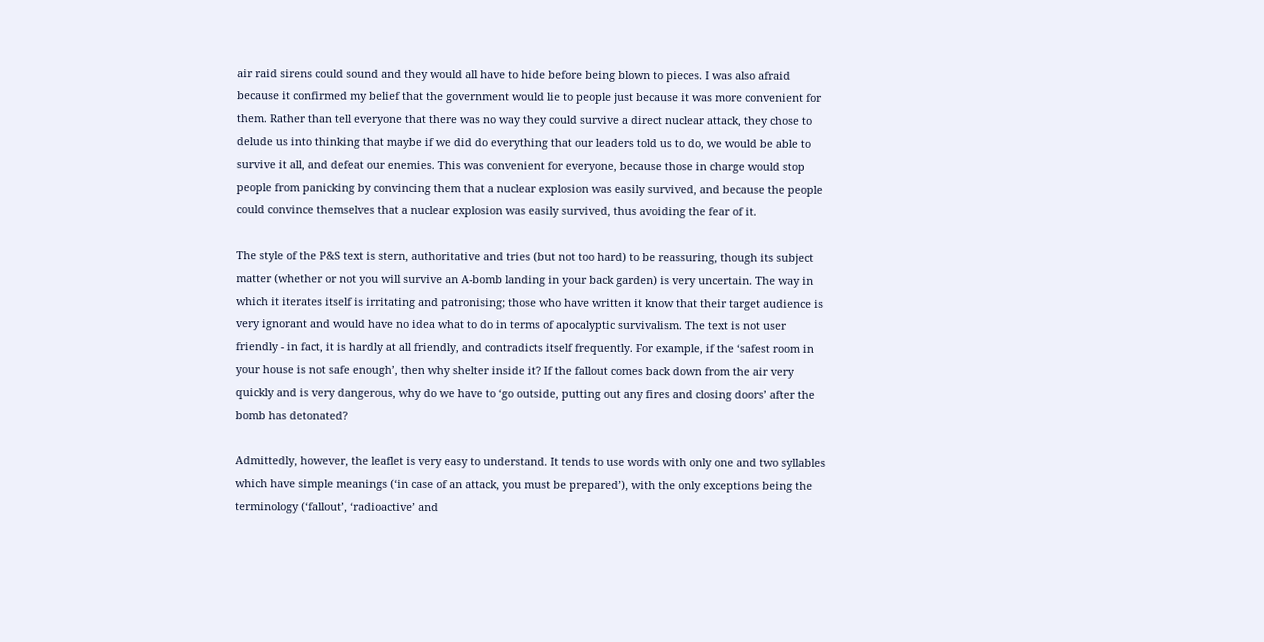air raid sirens could sound and they would all have to hide before being blown to pieces. I was also afraid because it confirmed my belief that the government would lie to people just because it was more convenient for them. Rather than tell everyone that there was no way they could survive a direct nuclear attack, they chose to delude us into thinking that maybe if we did do everything that our leaders told us to do, we would be able to survive it all, and defeat our enemies. This was convenient for everyone, because those in charge would stop people from panicking by convincing them that a nuclear explosion was easily survived, and because the people could convince themselves that a nuclear explosion was easily survived, thus avoiding the fear of it.

The style of the P&S text is stern, authoritative and tries (but not too hard) to be reassuring, though its subject matter (whether or not you will survive an A-bomb landing in your back garden) is very uncertain. The way in which it iterates itself is irritating and patronising; those who have written it know that their target audience is very ignorant and would have no idea what to do in terms of apocalyptic survivalism. The text is not user friendly - in fact, it is hardly at all friendly, and contradicts itself frequently. For example, if the ‘safest room in your house is not safe enough’, then why shelter inside it? If the fallout comes back down from the air very quickly and is very dangerous, why do we have to ‘go outside, putting out any fires and closing doors’ after the bomb has detonated?

Admittedly, however, the leaflet is very easy to understand. It tends to use words with only one and two syllables which have simple meanings (‘in case of an attack, you must be prepared’), with the only exceptions being the terminology (‘fallout’, ‘radioactive’ and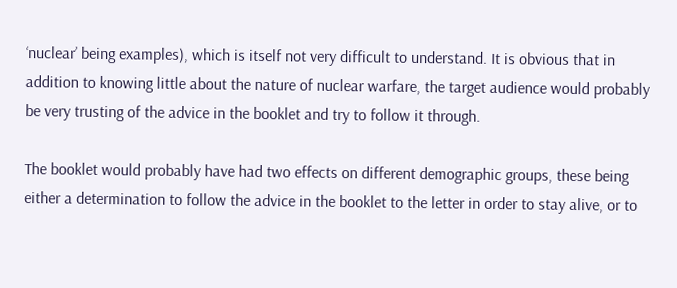‘nuclear’ being examples), which is itself not very difficult to understand. It is obvious that in addition to knowing little about the nature of nuclear warfare, the target audience would probably be very trusting of the advice in the booklet and try to follow it through.

The booklet would probably have had two effects on different demographic groups, these being either a determination to follow the advice in the booklet to the letter in order to stay alive, or to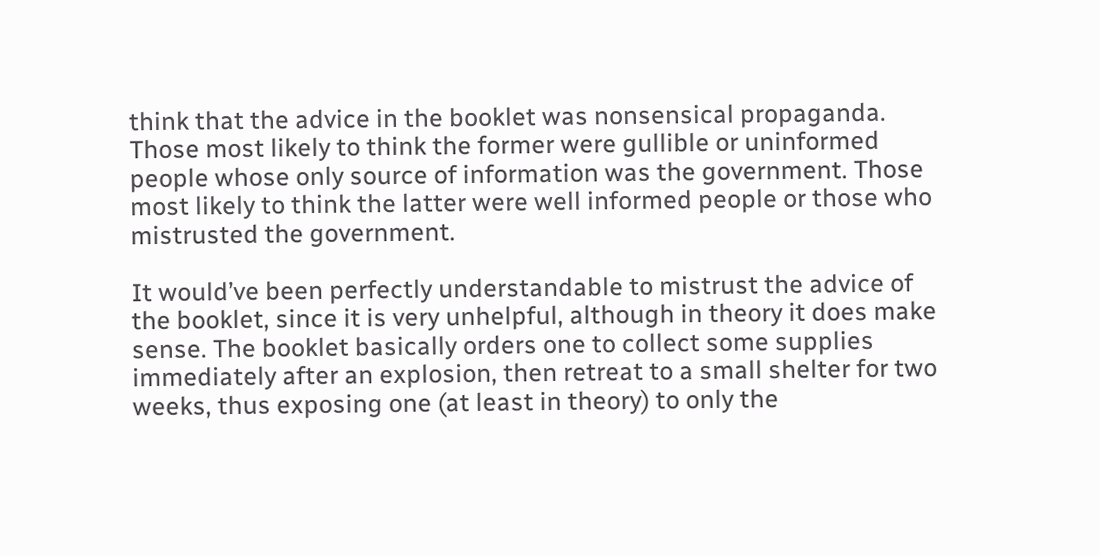think that the advice in the booklet was nonsensical propaganda. Those most likely to think the former were gullible or uninformed people whose only source of information was the government. Those most likely to think the latter were well informed people or those who mistrusted the government.

It would’ve been perfectly understandable to mistrust the advice of the booklet, since it is very unhelpful, although in theory it does make sense. The booklet basically orders one to collect some supplies immediately after an explosion, then retreat to a small shelter for two weeks, thus exposing one (at least in theory) to only the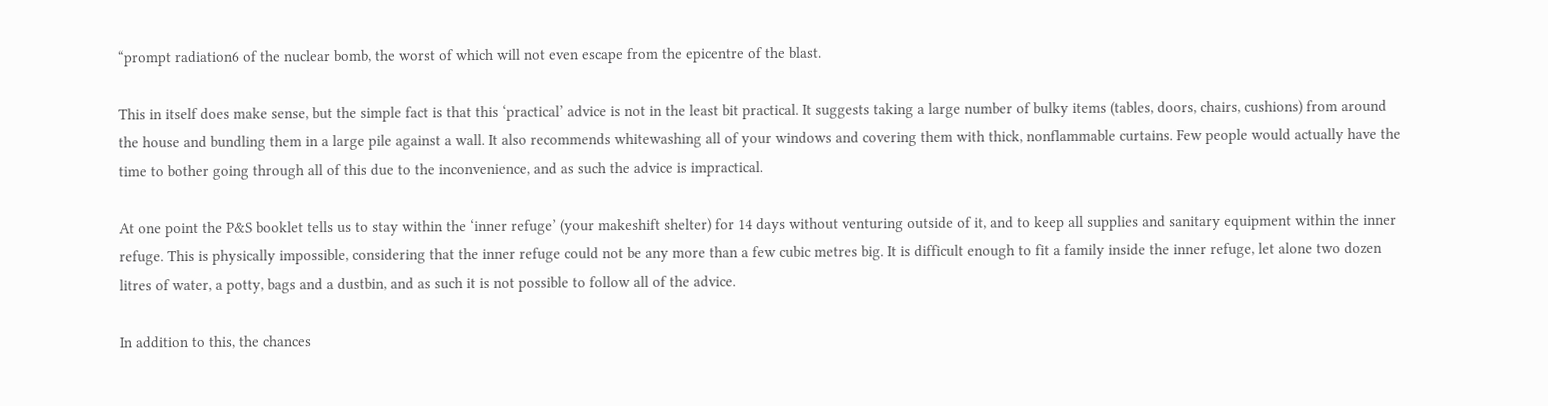“prompt radiation6 of the nuclear bomb, the worst of which will not even escape from the epicentre of the blast.

This in itself does make sense, but the simple fact is that this ‘practical’ advice is not in the least bit practical. It suggests taking a large number of bulky items (tables, doors, chairs, cushions) from around the house and bundling them in a large pile against a wall. It also recommends whitewashing all of your windows and covering them with thick, nonflammable curtains. Few people would actually have the time to bother going through all of this due to the inconvenience, and as such the advice is impractical.

At one point the P&S booklet tells us to stay within the ‘inner refuge’ (your makeshift shelter) for 14 days without venturing outside of it, and to keep all supplies and sanitary equipment within the inner refuge. This is physically impossible, considering that the inner refuge could not be any more than a few cubic metres big. It is difficult enough to fit a family inside the inner refuge, let alone two dozen litres of water, a potty, bags and a dustbin, and as such it is not possible to follow all of the advice.

In addition to this, the chances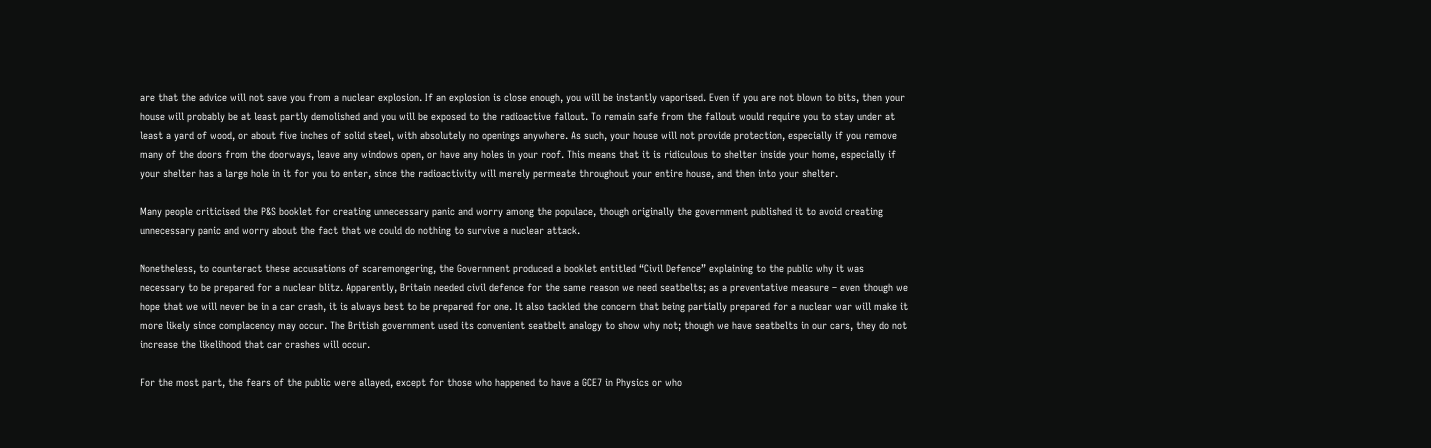are that the advice will not save you from a nuclear explosion. If an explosion is close enough, you will be instantly vaporised. Even if you are not blown to bits, then your house will probably be at least partly demolished and you will be exposed to the radioactive fallout. To remain safe from the fallout would require you to stay under at least a yard of wood, or about five inches of solid steel, with absolutely no openings anywhere. As such, your house will not provide protection, especially if you remove many of the doors from the doorways, leave any windows open, or have any holes in your roof. This means that it is ridiculous to shelter inside your home, especially if your shelter has a large hole in it for you to enter, since the radioactivity will merely permeate throughout your entire house, and then into your shelter.

Many people criticised the P&S booklet for creating unnecessary panic and worry among the populace, though originally the government published it to avoid creating unnecessary panic and worry about the fact that we could do nothing to survive a nuclear attack.

Nonetheless, to counteract these accusations of scaremongering, the Government produced a booklet entitled “Civil Defence” explaining to the public why it was necessary to be prepared for a nuclear blitz. Apparently, Britain needed civil defence for the same reason we need seatbelts; as a preventative measure – even though we hope that we will never be in a car crash, it is always best to be prepared for one. It also tackled the concern that being partially prepared for a nuclear war will make it more likely since complacency may occur. The British government used its convenient seatbelt analogy to show why not; though we have seatbelts in our cars, they do not increase the likelihood that car crashes will occur.

For the most part, the fears of the public were allayed, except for those who happened to have a GCE7 in Physics or who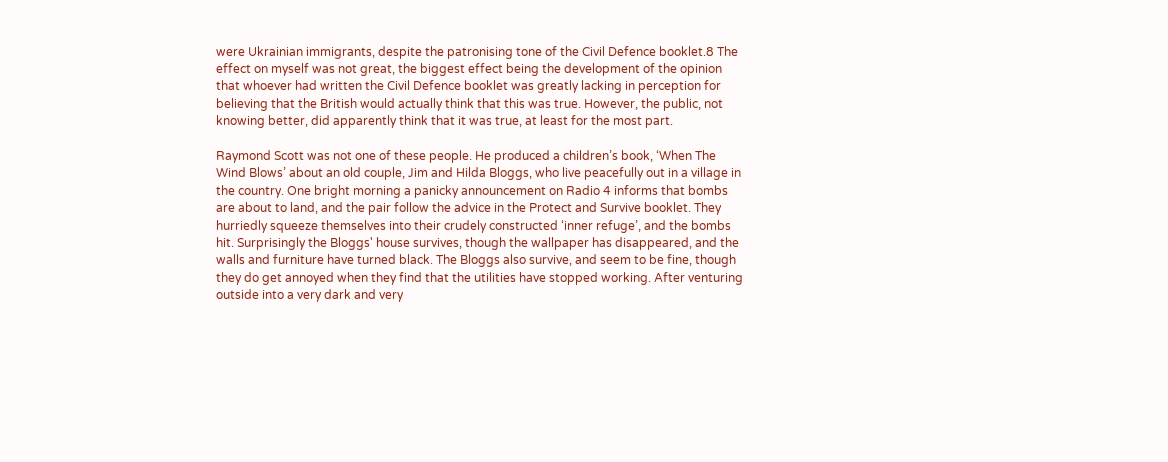were Ukrainian immigrants, despite the patronising tone of the Civil Defence booklet.8 The effect on myself was not great, the biggest effect being the development of the opinion that whoever had written the Civil Defence booklet was greatly lacking in perception for believing that the British would actually think that this was true. However, the public, not knowing better, did apparently think that it was true, at least for the most part.

Raymond Scott was not one of these people. He produced a children’s book, ‘When The Wind Blows’ about an old couple, Jim and Hilda Bloggs, who live peacefully out in a village in the country. One bright morning a panicky announcement on Radio 4 informs that bombs are about to land, and the pair follow the advice in the Protect and Survive booklet. They hurriedly squeeze themselves into their crudely constructed ‘inner refuge’, and the bombs hit. Surprisingly the Bloggs' house survives, though the wallpaper has disappeared, and the walls and furniture have turned black. The Bloggs also survive, and seem to be fine, though they do get annoyed when they find that the utilities have stopped working. After venturing outside into a very dark and very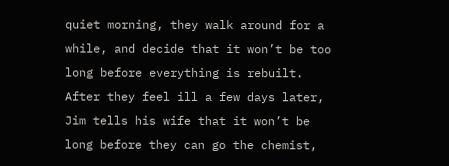quiet morning, they walk around for a while, and decide that it won’t be too long before everything is rebuilt. After they feel ill a few days later, Jim tells his wife that it won’t be long before they can go the chemist,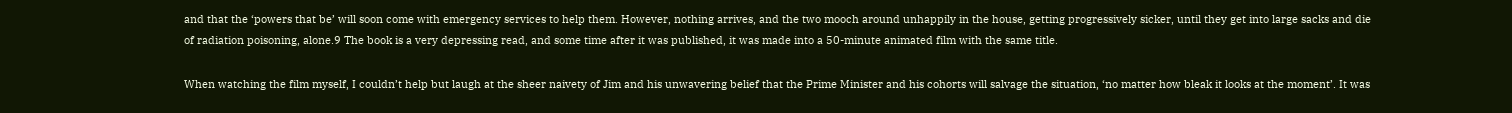and that the ‘powers that be’ will soon come with emergency services to help them. However, nothing arrives, and the two mooch around unhappily in the house, getting progressively sicker, until they get into large sacks and die of radiation poisoning, alone.9 The book is a very depressing read, and some time after it was published, it was made into a 50-minute animated film with the same title.

When watching the film myself, I couldn’t help but laugh at the sheer naivety of Jim and his unwavering belief that the Prime Minister and his cohorts will salvage the situation, ‘no matter how bleak it looks at the moment’. It was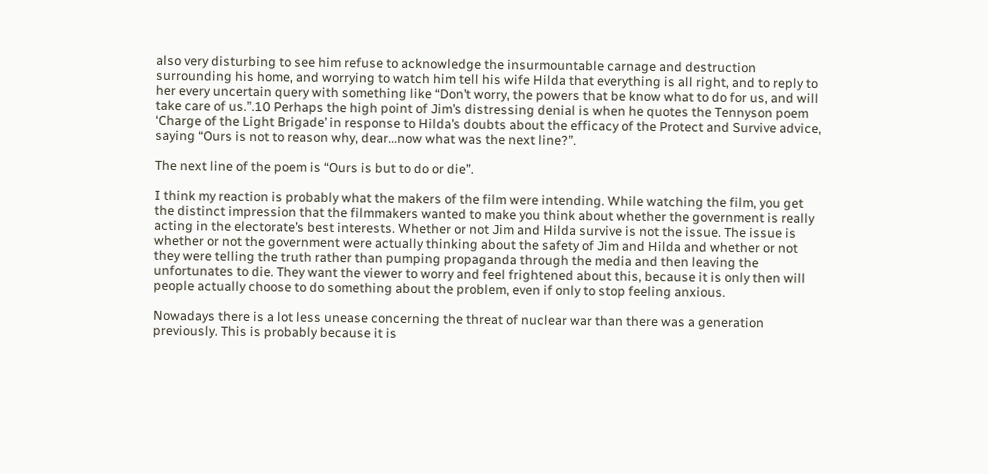also very disturbing to see him refuse to acknowledge the insurmountable carnage and destruction surrounding his home, and worrying to watch him tell his wife Hilda that everything is all right, and to reply to her every uncertain query with something like “Don’t worry, the powers that be know what to do for us, and will take care of us.”.10 Perhaps the high point of Jim’s distressing denial is when he quotes the Tennyson poem ‘Charge of the Light Brigade’ in response to Hilda’s doubts about the efficacy of the Protect and Survive advice, saying “Ours is not to reason why, dear...now what was the next line?”.

The next line of the poem is “Ours is but to do or die”.

I think my reaction is probably what the makers of the film were intending. While watching the film, you get the distinct impression that the filmmakers wanted to make you think about whether the government is really acting in the electorate’s best interests. Whether or not Jim and Hilda survive is not the issue. The issue is whether or not the government were actually thinking about the safety of Jim and Hilda and whether or not they were telling the truth rather than pumping propaganda through the media and then leaving the unfortunates to die. They want the viewer to worry and feel frightened about this, because it is only then will people actually choose to do something about the problem, even if only to stop feeling anxious.

Nowadays there is a lot less unease concerning the threat of nuclear war than there was a generation previously. This is probably because it is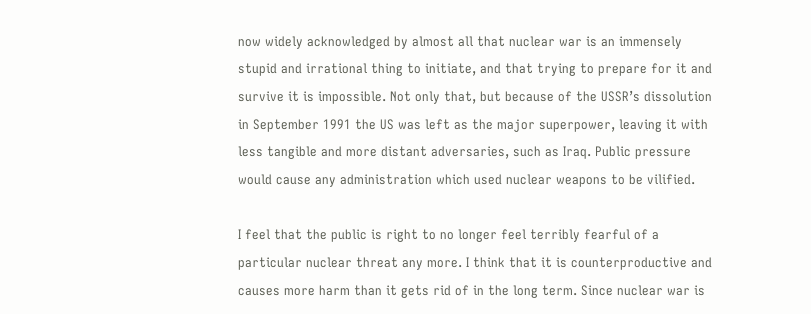now widely acknowledged by almost all that nuclear war is an immensely stupid and irrational thing to initiate, and that trying to prepare for it and survive it is impossible. Not only that, but because of the USSR’s dissolution in September 1991 the US was left as the major superpower, leaving it with less tangible and more distant adversaries, such as Iraq. Public pressure would cause any administration which used nuclear weapons to be vilified.

I feel that the public is right to no longer feel terribly fearful of a particular nuclear threat any more. I think that it is counterproductive and causes more harm than it gets rid of in the long term. Since nuclear war is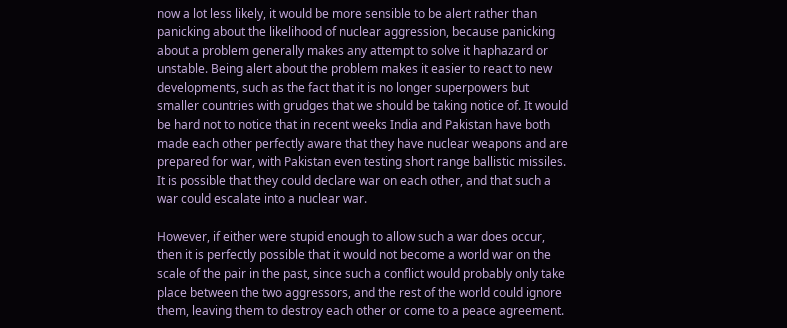now a lot less likely, it would be more sensible to be alert rather than panicking about the likelihood of nuclear aggression, because panicking about a problem generally makes any attempt to solve it haphazard or unstable. Being alert about the problem makes it easier to react to new developments, such as the fact that it is no longer superpowers but smaller countries with grudges that we should be taking notice of. It would be hard not to notice that in recent weeks India and Pakistan have both made each other perfectly aware that they have nuclear weapons and are prepared for war, with Pakistan even testing short range ballistic missiles. It is possible that they could declare war on each other, and that such a war could escalate into a nuclear war.

However, if either were stupid enough to allow such a war does occur, then it is perfectly possible that it would not become a world war on the scale of the pair in the past, since such a conflict would probably only take place between the two aggressors, and the rest of the world could ignore them, leaving them to destroy each other or come to a peace agreement.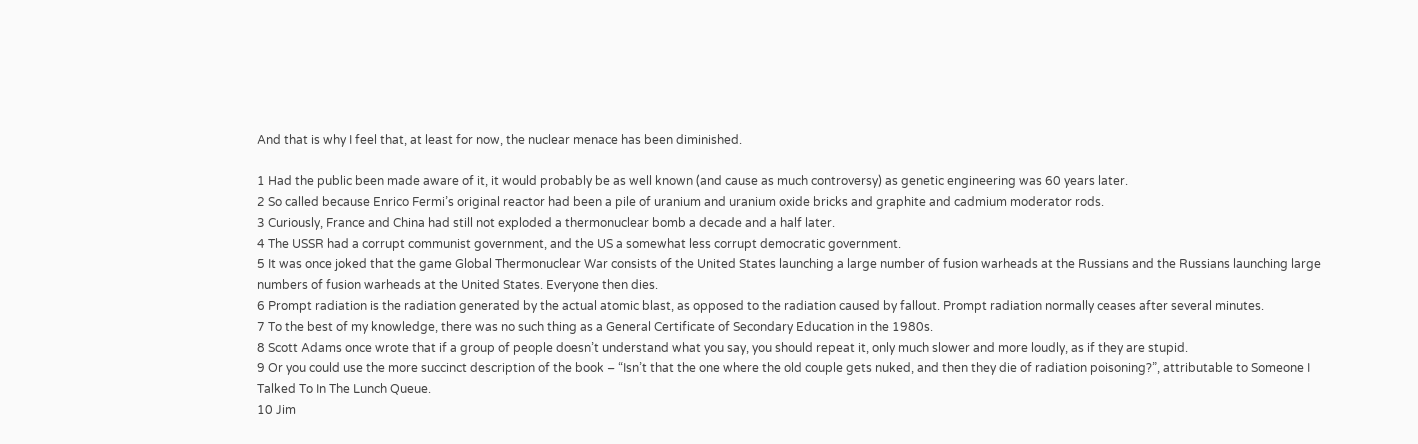And that is why I feel that, at least for now, the nuclear menace has been diminished.

1 Had the public been made aware of it, it would probably be as well known (and cause as much controversy) as genetic engineering was 60 years later.
2 So called because Enrico Fermi’s original reactor had been a pile of uranium and uranium oxide bricks and graphite and cadmium moderator rods.
3 Curiously, France and China had still not exploded a thermonuclear bomb a decade and a half later.
4 The USSR had a corrupt communist government, and the US a somewhat less corrupt democratic government.
5 It was once joked that the game Global Thermonuclear War consists of the United States launching a large number of fusion warheads at the Russians and the Russians launching large numbers of fusion warheads at the United States. Everyone then dies.
6 Prompt radiation is the radiation generated by the actual atomic blast, as opposed to the radiation caused by fallout. Prompt radiation normally ceases after several minutes.
7 To the best of my knowledge, there was no such thing as a General Certificate of Secondary Education in the 1980s.
8 Scott Adams once wrote that if a group of people doesn’t understand what you say, you should repeat it, only much slower and more loudly, as if they are stupid.
9 Or you could use the more succinct description of the book – “Isn’t that the one where the old couple gets nuked, and then they die of radiation poisoning?”, attributable to Someone I Talked To In The Lunch Queue.
10 Jim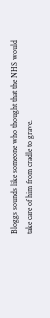Bloggs sounds like someone who thought that the NHS would take care of him from cradle to grave.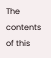The contents of this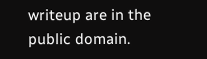writeup are in the public domain.